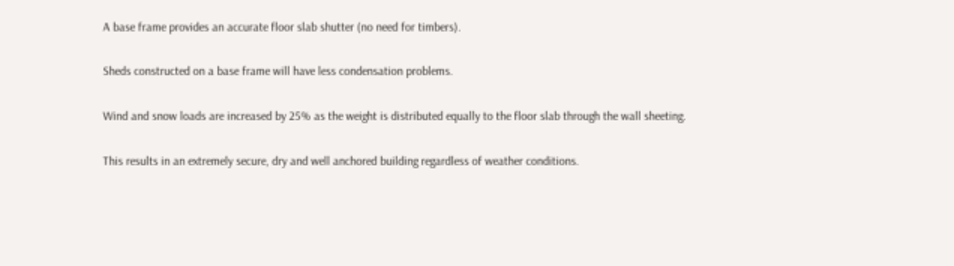A base frame provides an accurate floor slab shutter (no need for timbers).

Sheds constructed on a base frame will have less condensation problems.

Wind and snow loads are increased by 25% as the weight is distributed equally to the floor slab through the wall sheeting.

This results in an extremely secure, dry and well anchored building regardless of weather conditions.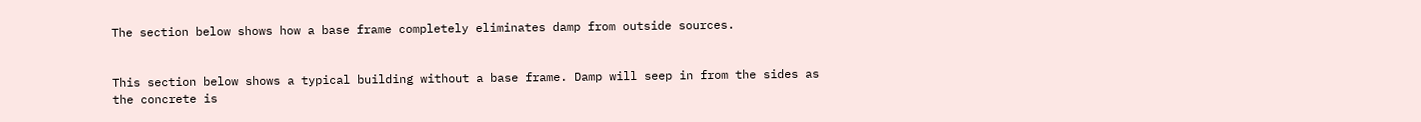The section below shows how a base frame completely eliminates damp from outside sources.


This section below shows a typical building without a base frame. Damp will seep in from the sides as the concrete is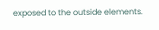exposed to the outside elements.